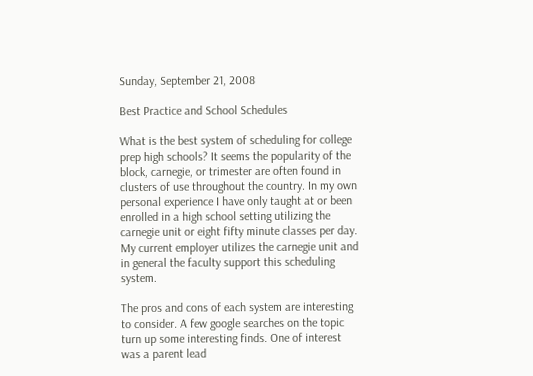Sunday, September 21, 2008

Best Practice and School Schedules

What is the best system of scheduling for college prep high schools? It seems the popularity of the block, carnegie, or trimester are often found in clusters of use throughout the country. In my own personal experience I have only taught at or been enrolled in a high school setting utilizing the carnegie unit or eight fifty minute classes per day. My current employer utilizes the carnegie unit and in general the faculty support this scheduling system.

The pros and cons of each system are interesting to consider. A few google searches on the topic turn up some interesting finds. One of interest was a parent lead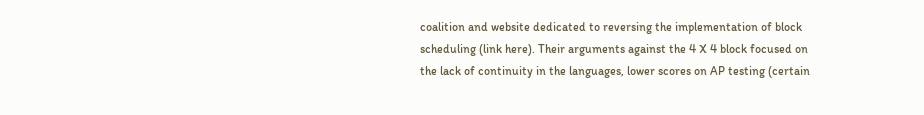coalition and website dedicated to reversing the implementation of block scheduling (link here). Their arguments against the 4 X 4 block focused on the lack of continuity in the languages, lower scores on AP testing (certain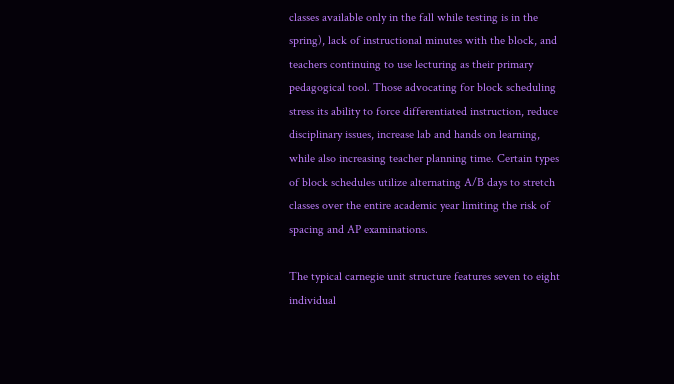classes available only in the fall while testing is in the spring), lack of instructional minutes with the block, and teachers continuing to use lecturing as their primary pedagogical tool. Those advocating for block scheduling stress its ability to force differentiated instruction, reduce disciplinary issues, increase lab and hands on learning, while also increasing teacher planning time. Certain types of block schedules utilize alternating A/B days to stretch classes over the entire academic year limiting the risk of spacing and AP examinations.

The typical carnegie unit structure features seven to eight individual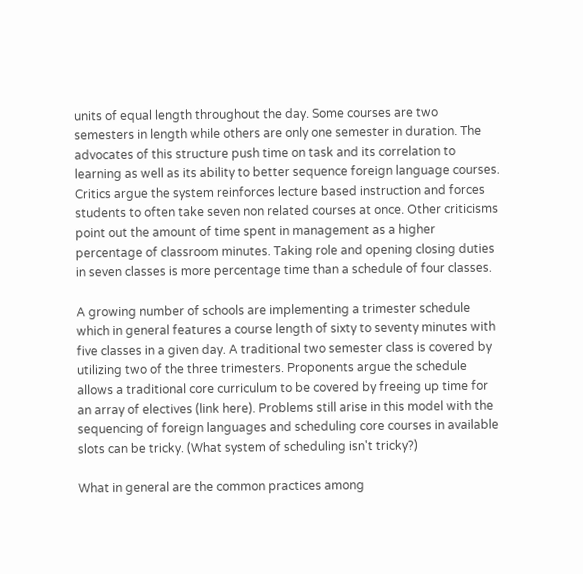units of equal length throughout the day. Some courses are two semesters in length while others are only one semester in duration. The advocates of this structure push time on task and its correlation to learning as well as its ability to better sequence foreign language courses. Critics argue the system reinforces lecture based instruction and forces students to often take seven non related courses at once. Other criticisms point out the amount of time spent in management as a higher percentage of classroom minutes. Taking role and opening closing duties in seven classes is more percentage time than a schedule of four classes.

A growing number of schools are implementing a trimester schedule which in general features a course length of sixty to seventy minutes with five classes in a given day. A traditional two semester class is covered by utilizing two of the three trimesters. Proponents argue the schedule allows a traditional core curriculum to be covered by freeing up time for an array of electives (link here). Problems still arise in this model with the sequencing of foreign languages and scheduling core courses in available slots can be tricky. (What system of scheduling isn't tricky?)

What in general are the common practices among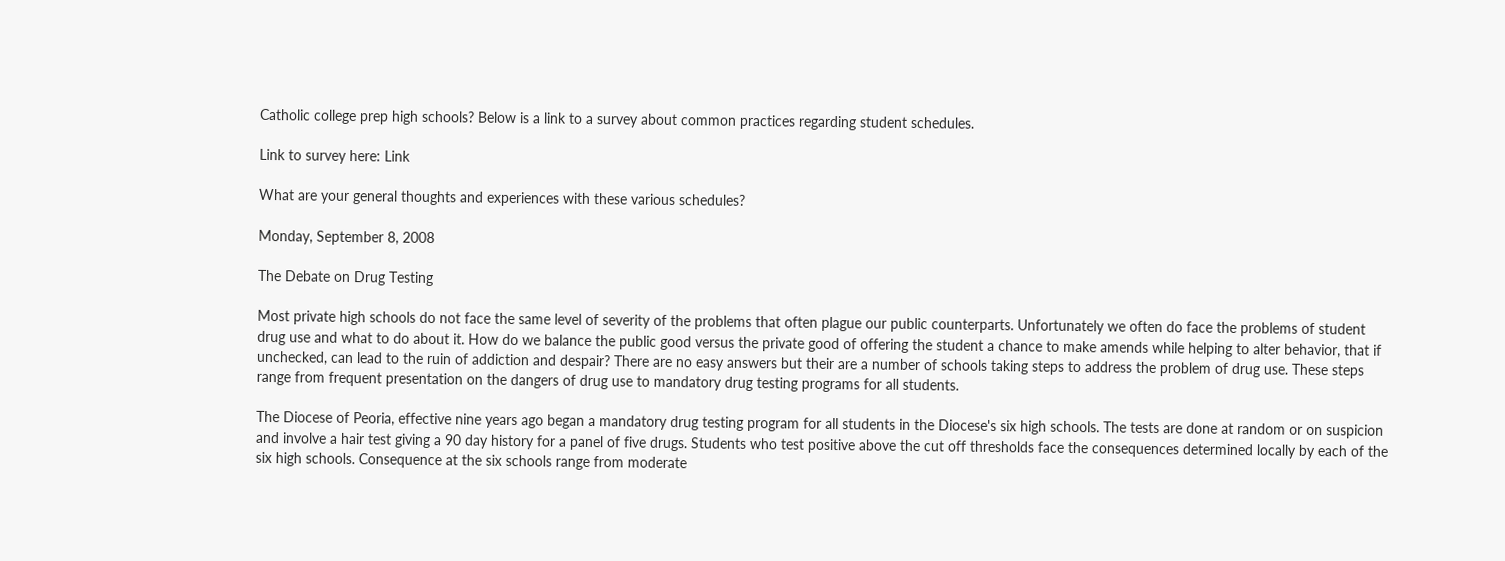Catholic college prep high schools? Below is a link to a survey about common practices regarding student schedules.

Link to survey here: Link

What are your general thoughts and experiences with these various schedules?

Monday, September 8, 2008

The Debate on Drug Testing

Most private high schools do not face the same level of severity of the problems that often plague our public counterparts. Unfortunately we often do face the problems of student drug use and what to do about it. How do we balance the public good versus the private good of offering the student a chance to make amends while helping to alter behavior, that if unchecked, can lead to the ruin of addiction and despair? There are no easy answers but their are a number of schools taking steps to address the problem of drug use. These steps range from frequent presentation on the dangers of drug use to mandatory drug testing programs for all students.

The Diocese of Peoria, effective nine years ago began a mandatory drug testing program for all students in the Diocese's six high schools. The tests are done at random or on suspicion and involve a hair test giving a 90 day history for a panel of five drugs. Students who test positive above the cut off thresholds face the consequences determined locally by each of the six high schools. Consequence at the six schools range from moderate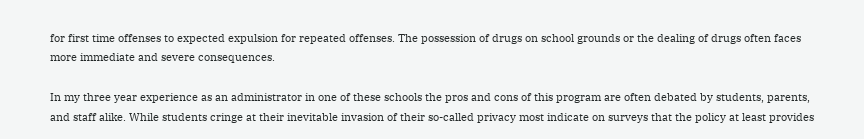for first time offenses to expected expulsion for repeated offenses. The possession of drugs on school grounds or the dealing of drugs often faces more immediate and severe consequences.

In my three year experience as an administrator in one of these schools the pros and cons of this program are often debated by students, parents, and staff alike. While students cringe at their inevitable invasion of their so-called privacy most indicate on surveys that the policy at least provides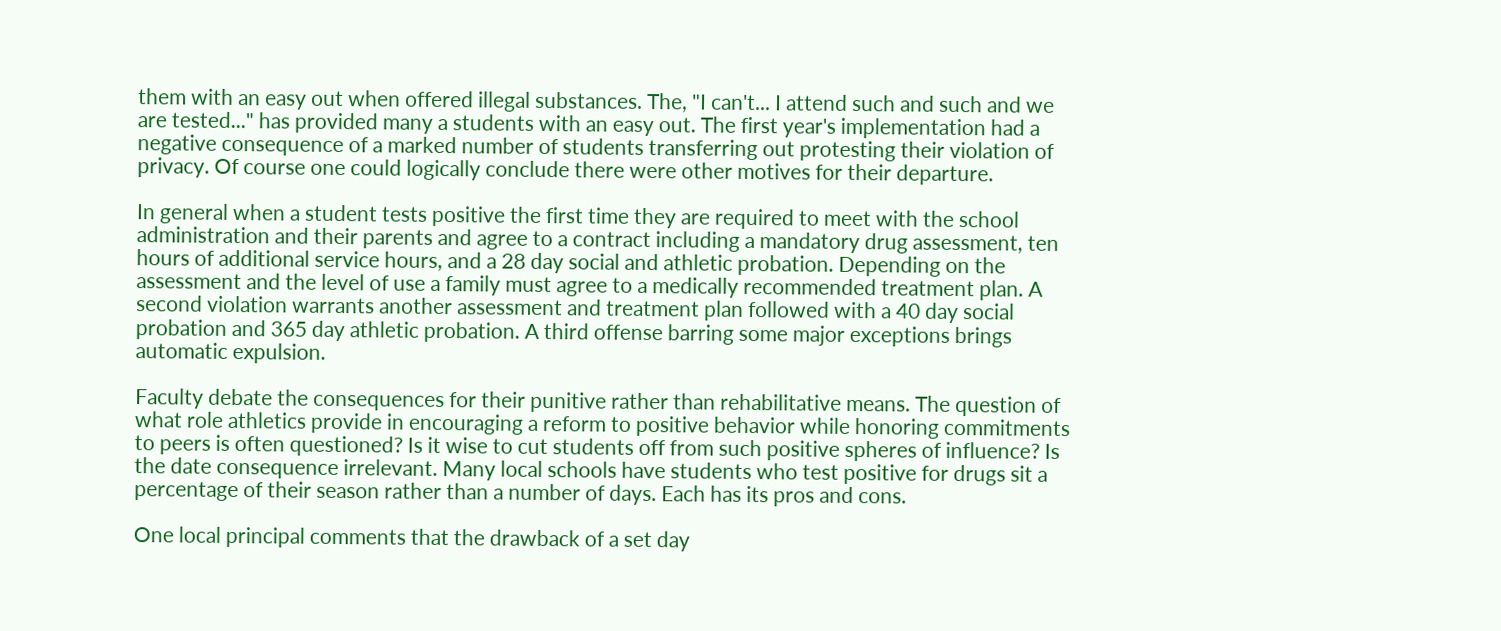them with an easy out when offered illegal substances. The, "I can't... I attend such and such and we are tested..." has provided many a students with an easy out. The first year's implementation had a negative consequence of a marked number of students transferring out protesting their violation of privacy. Of course one could logically conclude there were other motives for their departure.

In general when a student tests positive the first time they are required to meet with the school administration and their parents and agree to a contract including a mandatory drug assessment, ten hours of additional service hours, and a 28 day social and athletic probation. Depending on the assessment and the level of use a family must agree to a medically recommended treatment plan. A second violation warrants another assessment and treatment plan followed with a 40 day social probation and 365 day athletic probation. A third offense barring some major exceptions brings automatic expulsion.

Faculty debate the consequences for their punitive rather than rehabilitative means. The question of what role athletics provide in encouraging a reform to positive behavior while honoring commitments to peers is often questioned? Is it wise to cut students off from such positive spheres of influence? Is the date consequence irrelevant. Many local schools have students who test positive for drugs sit a percentage of their season rather than a number of days. Each has its pros and cons.

One local principal comments that the drawback of a set day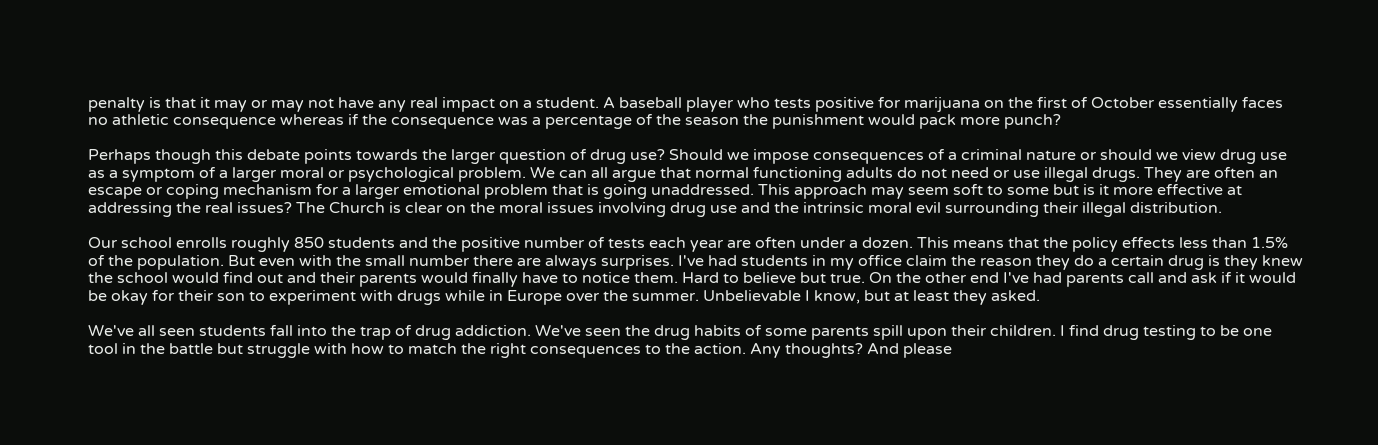penalty is that it may or may not have any real impact on a student. A baseball player who tests positive for marijuana on the first of October essentially faces no athletic consequence whereas if the consequence was a percentage of the season the punishment would pack more punch?

Perhaps though this debate points towards the larger question of drug use? Should we impose consequences of a criminal nature or should we view drug use as a symptom of a larger moral or psychological problem. We can all argue that normal functioning adults do not need or use illegal drugs. They are often an escape or coping mechanism for a larger emotional problem that is going unaddressed. This approach may seem soft to some but is it more effective at addressing the real issues? The Church is clear on the moral issues involving drug use and the intrinsic moral evil surrounding their illegal distribution.

Our school enrolls roughly 850 students and the positive number of tests each year are often under a dozen. This means that the policy effects less than 1.5% of the population. But even with the small number there are always surprises. I've had students in my office claim the reason they do a certain drug is they knew the school would find out and their parents would finally have to notice them. Hard to believe but true. On the other end I've had parents call and ask if it would be okay for their son to experiment with drugs while in Europe over the summer. Unbelievable I know, but at least they asked.

We've all seen students fall into the trap of drug addiction. We've seen the drug habits of some parents spill upon their children. I find drug testing to be one tool in the battle but struggle with how to match the right consequences to the action. Any thoughts? And please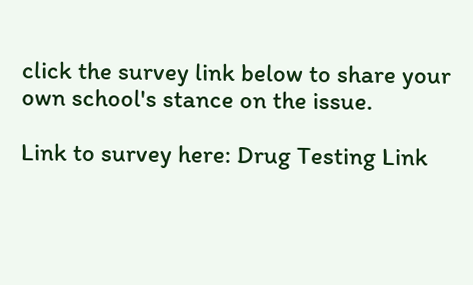click the survey link below to share your own school's stance on the issue.

Link to survey here: Drug Testing Link